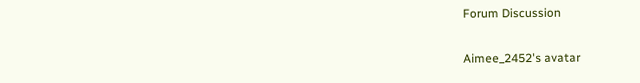Forum Discussion

Aimee_2452's avatar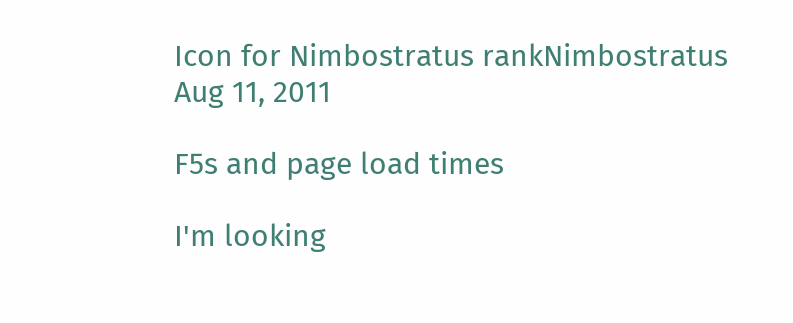Icon for Nimbostratus rankNimbostratus
Aug 11, 2011

F5s and page load times

I'm looking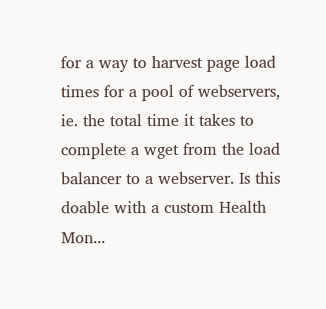for a way to harvest page load times for a pool of webservers, ie. the total time it takes to complete a wget from the load balancer to a webserver. Is this doable with a custom Health Mon...